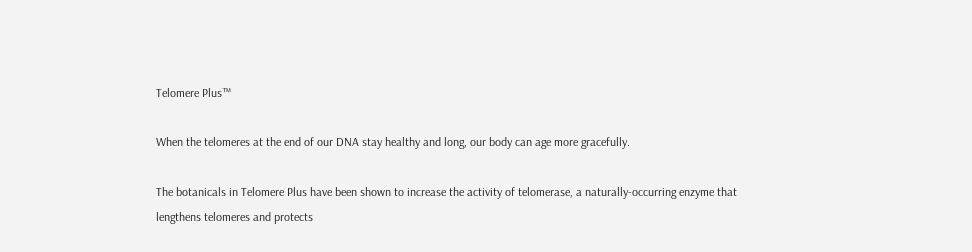Telomere Plus™

When the telomeres at the end of our DNA stay healthy and long, our body can age more gracefully.

The botanicals in Telomere Plus have been shown to increase the activity of telomerase, a naturally-occurring enzyme that lengthens telomeres and protects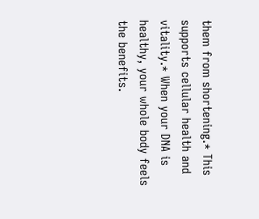them from shortening.* This supports cellular health and vitality.* When your DNA is healthy, your whole body feels the benefits.